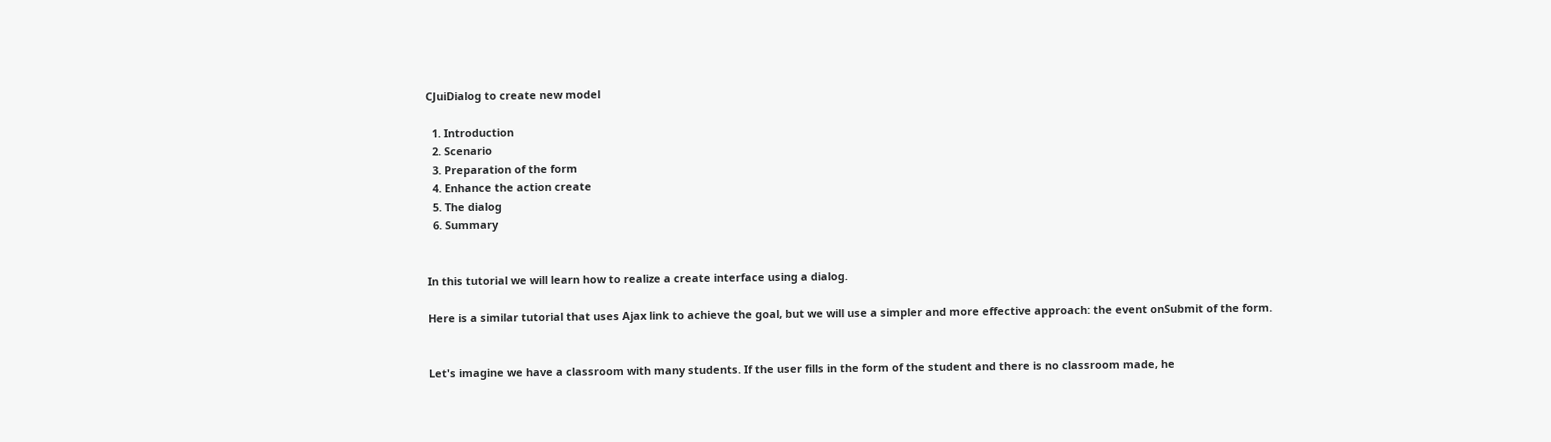CJuiDialog to create new model

  1. Introduction
  2. Scenario
  3. Preparation of the form
  4. Enhance the action create
  5. The dialog
  6. Summary


In this tutorial we will learn how to realize a create interface using a dialog.

Here is a similar tutorial that uses Ajax link to achieve the goal, but we will use a simpler and more effective approach: the event onSubmit of the form.


Let's imagine we have a classroom with many students. If the user fills in the form of the student and there is no classroom made, he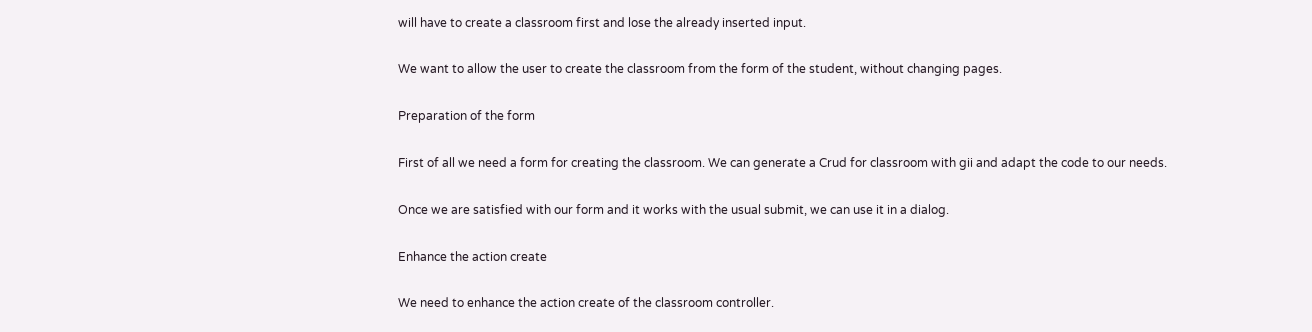will have to create a classroom first and lose the already inserted input.

We want to allow the user to create the classroom from the form of the student, without changing pages.

Preparation of the form

First of all we need a form for creating the classroom. We can generate a Crud for classroom with gii and adapt the code to our needs.

Once we are satisfied with our form and it works with the usual submit, we can use it in a dialog.

Enhance the action create

We need to enhance the action create of the classroom controller.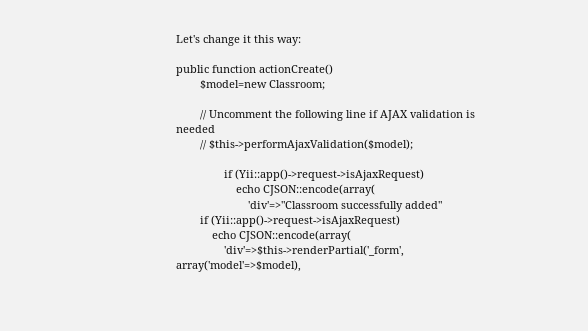Let's change it this way:

public function actionCreate()
        $model=new Classroom;

        // Uncomment the following line if AJAX validation is needed
        // $this->performAjaxValidation($model);

                if (Yii::app()->request->isAjaxRequest)
                    echo CJSON::encode(array(
                        'div'=>"Classroom successfully added"
        if (Yii::app()->request->isAjaxRequest)
            echo CJSON::encode(array(
                'div'=>$this->renderPartial('_form', array('model'=>$model),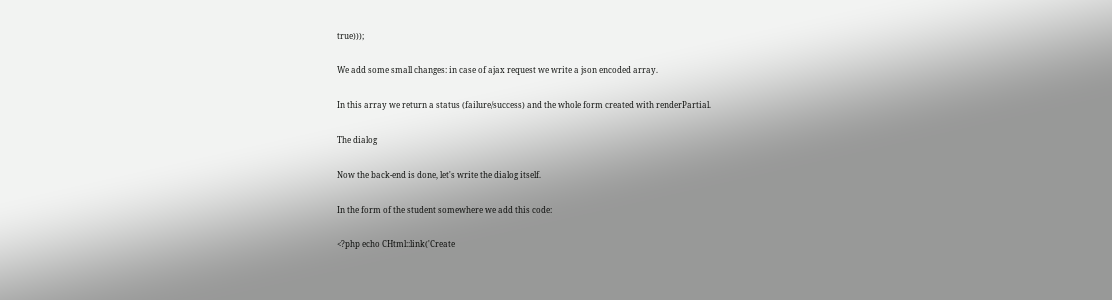true)));

We add some small changes: in case of ajax request we write a json encoded array.

In this array we return a status (failure/success) and the whole form created with renderPartial.

The dialog

Now the back-end is done, let's write the dialog itself.

In the form of the student somewhere we add this code:

<?php echo CHtml::link('Create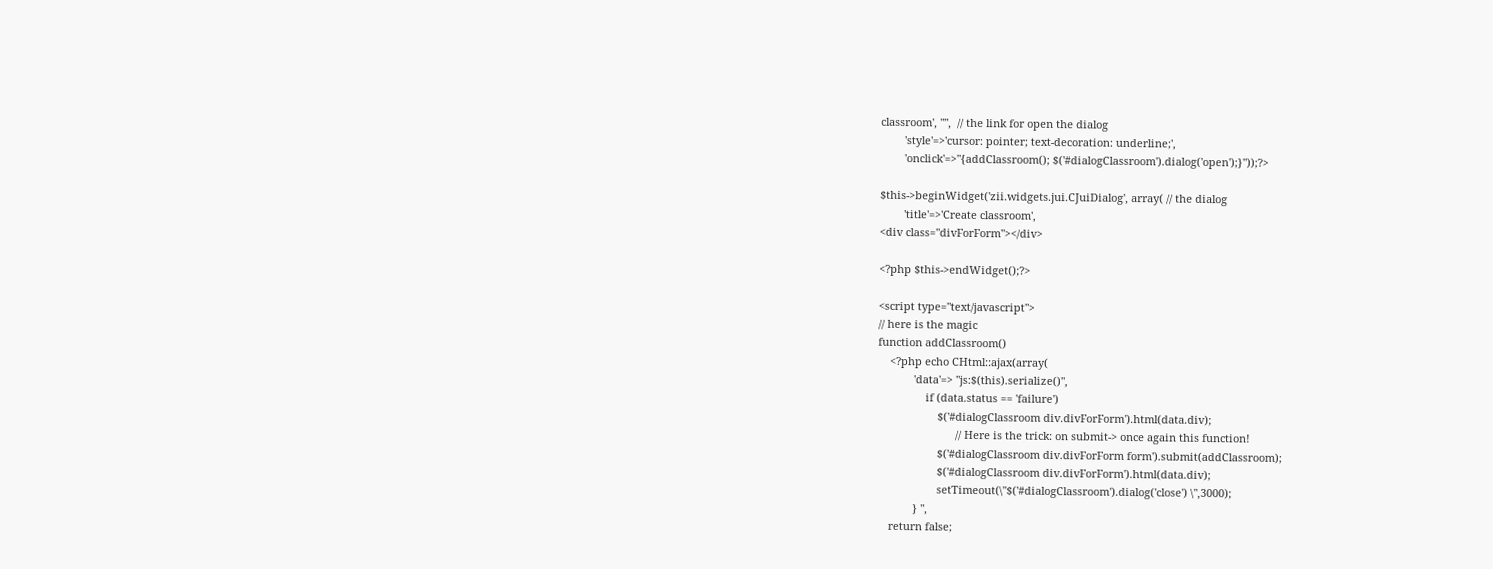classroom', "",  // the link for open the dialog
        'style'=>'cursor: pointer; text-decoration: underline;',
        'onclick'=>"{addClassroom(); $('#dialogClassroom').dialog('open');}"));?>

$this->beginWidget('zii.widgets.jui.CJuiDialog', array( // the dialog
        'title'=>'Create classroom',
<div class="divForForm"></div>

<?php $this->endWidget();?>

<script type="text/javascript">
// here is the magic
function addClassroom()
    <?php echo CHtml::ajax(array(
            'data'=> "js:$(this).serialize()",
                if (data.status == 'failure')
                    $('#dialogClassroom div.divForForm').html(data.div);
                          // Here is the trick: on submit-> once again this function!
                    $('#dialogClassroom div.divForForm form').submit(addClassroom);
                    $('#dialogClassroom div.divForForm').html(data.div);
                    setTimeout(\"$('#dialogClassroom').dialog('close') \",3000);
            } ",
    return false;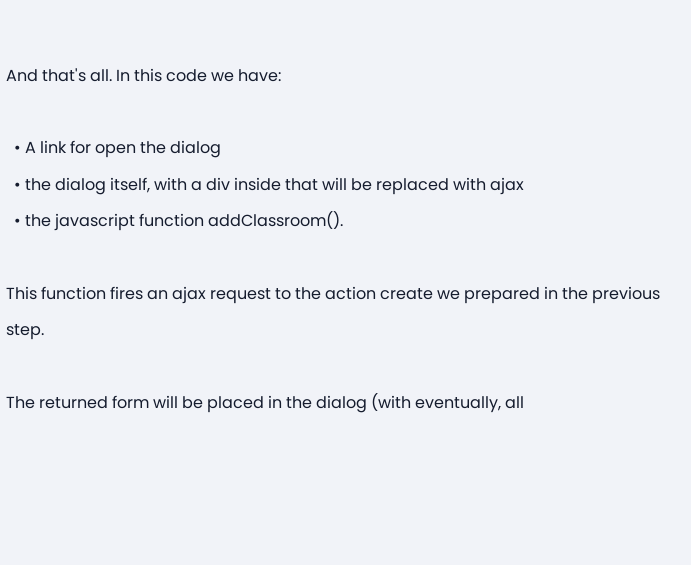And that's all. In this code we have:

  • A link for open the dialog
  • the dialog itself, with a div inside that will be replaced with ajax
  • the javascript function addClassroom().

This function fires an ajax request to the action create we prepared in the previous step.

The returned form will be placed in the dialog (with eventually, all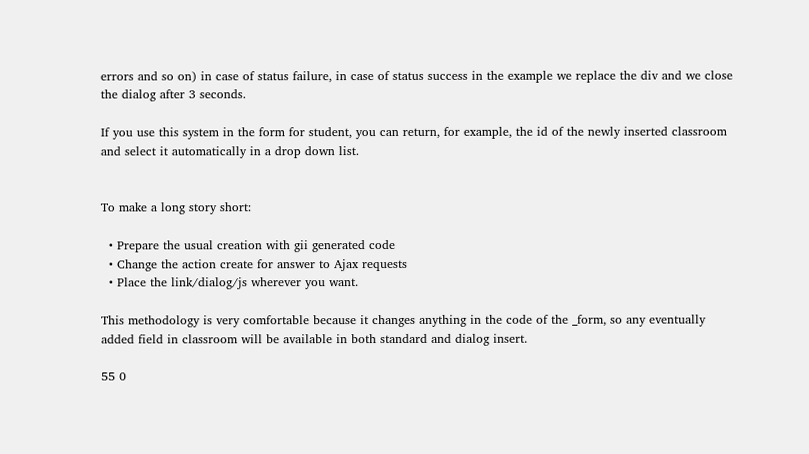errors and so on) in case of status failure, in case of status success in the example we replace the div and we close the dialog after 3 seconds.

If you use this system in the form for student, you can return, for example, the id of the newly inserted classroom and select it automatically in a drop down list.


To make a long story short:

  • Prepare the usual creation with gii generated code
  • Change the action create for answer to Ajax requests
  • Place the link/dialog/js wherever you want.

This methodology is very comfortable because it changes anything in the code of the _form, so any eventually added field in classroom will be available in both standard and dialog insert.

55 0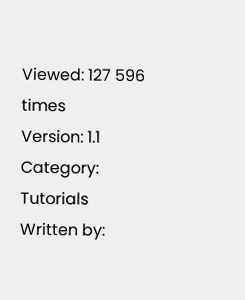Viewed: 127 596 times
Version: 1.1
Category: Tutorials
Written by: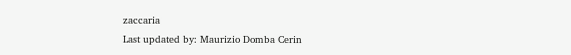zaccaria
Last updated by: Maurizio Domba Cerin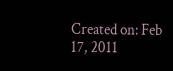Created on: Feb 17, 2011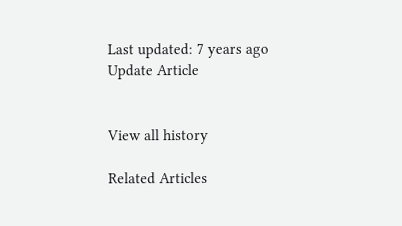Last updated: 7 years ago
Update Article


View all history

Related Articles